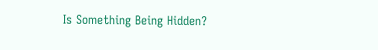Is Something Being Hidden?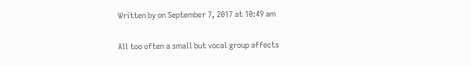Written by on September 7, 2017 at 10:49 am

All too often a small but vocal group affects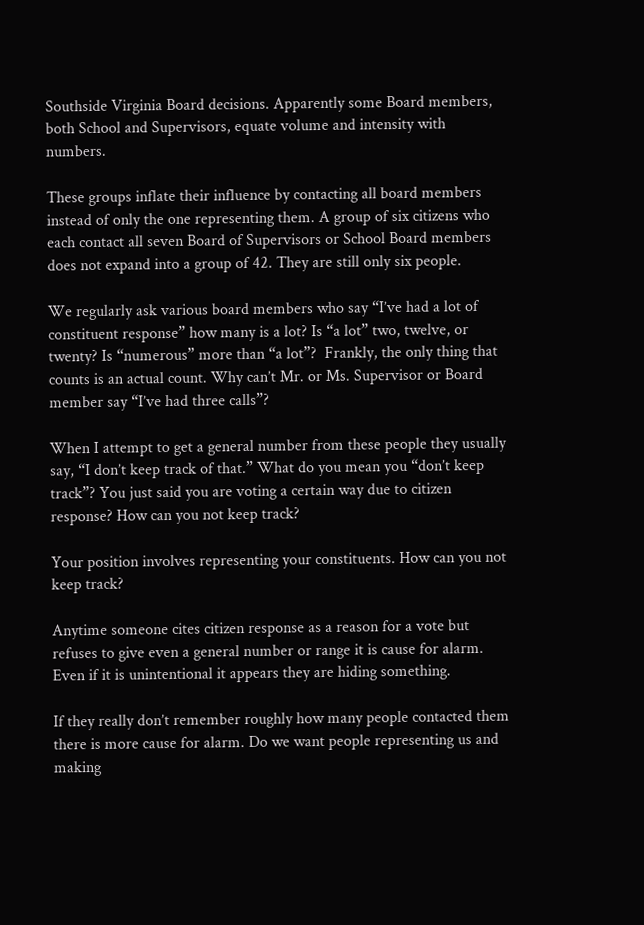Southside Virginia Board decisions. Apparently some Board members, both School and Supervisors, equate volume and intensity with numbers.

These groups inflate their influence by contacting all board members instead of only the one representing them. A group of six citizens who each contact all seven Board of Supervisors or School Board members does not expand into a group of 42. They are still only six people.

We regularly ask various board members who say “I’ve had a lot of constituent response” how many is a lot? Is “a lot” two, twelve, or twenty? Is “numerous” more than “a lot”?  Frankly, the only thing that counts is an actual count. Why can’t Mr. or Ms. Supervisor or Board member say “I’ve had three calls”?

When I attempt to get a general number from these people they usually say, “I don’t keep track of that.” What do you mean you “don’t keep track”? You just said you are voting a certain way due to citizen response? How can you not keep track?

Your position involves representing your constituents. How can you not keep track?

Anytime someone cites citizen response as a reason for a vote but refuses to give even a general number or range it is cause for alarm.  Even if it is unintentional it appears they are hiding something.

If they really don’t remember roughly how many people contacted them there is more cause for alarm. Do we want people representing us and making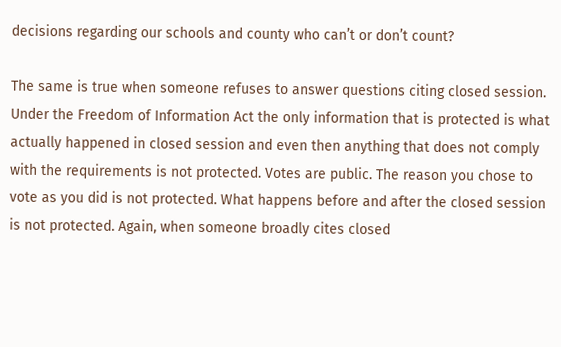decisions regarding our schools and county who can’t or don’t count?

The same is true when someone refuses to answer questions citing closed session. Under the Freedom of Information Act the only information that is protected is what actually happened in closed session and even then anything that does not comply with the requirements is not protected. Votes are public. The reason you chose to vote as you did is not protected. What happens before and after the closed session is not protected. Again, when someone broadly cites closed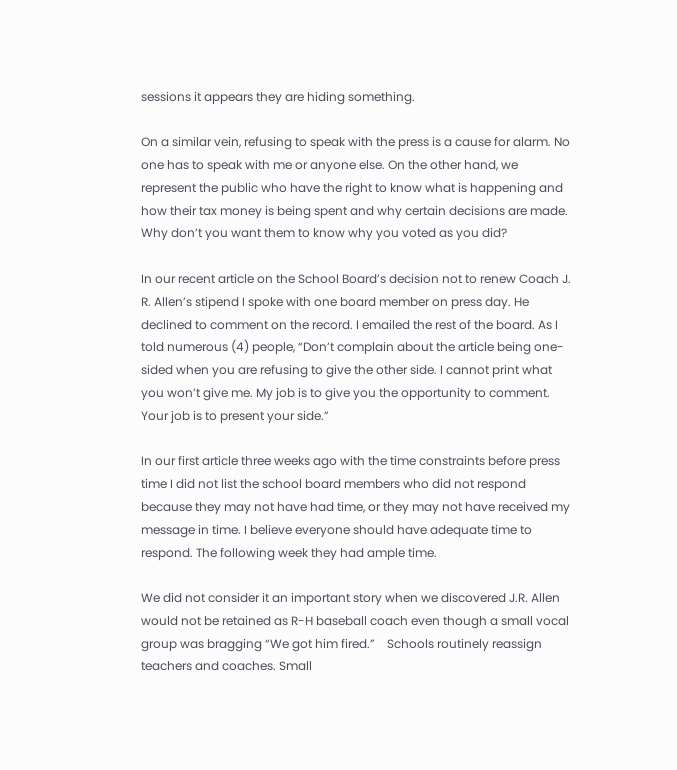sessions it appears they are hiding something.

On a similar vein, refusing to speak with the press is a cause for alarm. No one has to speak with me or anyone else. On the other hand, we represent the public who have the right to know what is happening and how their tax money is being spent and why certain decisions are made. Why don’t you want them to know why you voted as you did?

In our recent article on the School Board’s decision not to renew Coach J. R. Allen’s stipend I spoke with one board member on press day. He declined to comment on the record. I emailed the rest of the board. As I told numerous (4) people, “Don’t complain about the article being one-sided when you are refusing to give the other side. I cannot print what you won’t give me. My job is to give you the opportunity to comment. Your job is to present your side.”

In our first article three weeks ago with the time constraints before press time I did not list the school board members who did not respond because they may not have had time, or they may not have received my message in time. I believe everyone should have adequate time to respond. The following week they had ample time.

We did not consider it an important story when we discovered J.R. Allen would not be retained as R-H baseball coach even though a small vocal group was bragging “We got him fired.”    Schools routinely reassign teachers and coaches. Small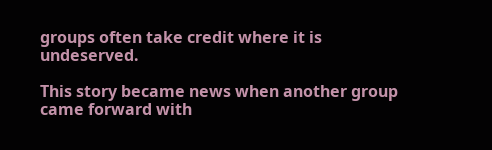groups often take credit where it is undeserved.

This story became news when another group came forward with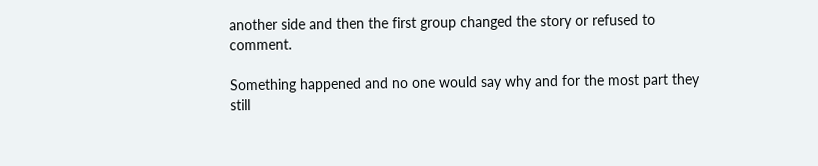another side and then the first group changed the story or refused to comment.

Something happened and no one would say why and for the most part they still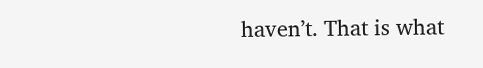haven’t. That is what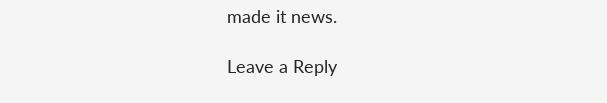made it news.

Leave a Reply